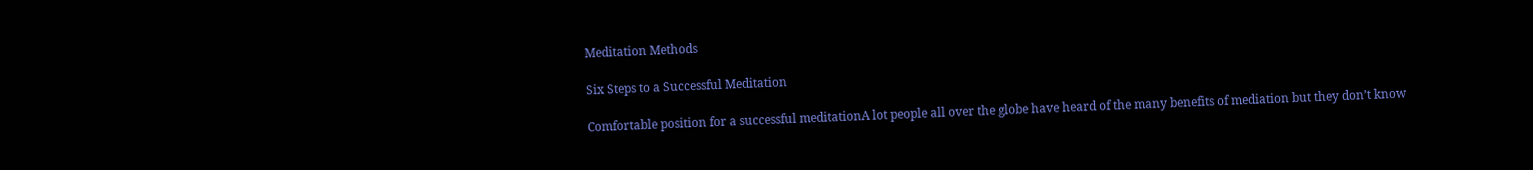Meditation Methods

Six Steps to a Successful Meditation

Comfortable position for a successful meditationA lot people all over the globe have heard of the many benefits of mediation but they don’t know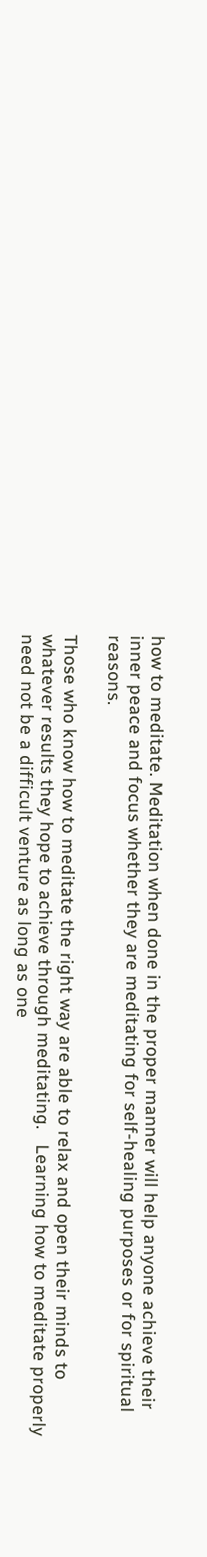how to meditate. Meditation when done in the proper manner will help anyone achieve their inner peace and focus whether they are meditating for self-healing purposes or for spiritual reasons.

Those who know how to meditate the right way are able to relax and open their minds to whatever results they hope to achieve through meditating.   Learning how to meditate properly need not be a difficult venture as long as one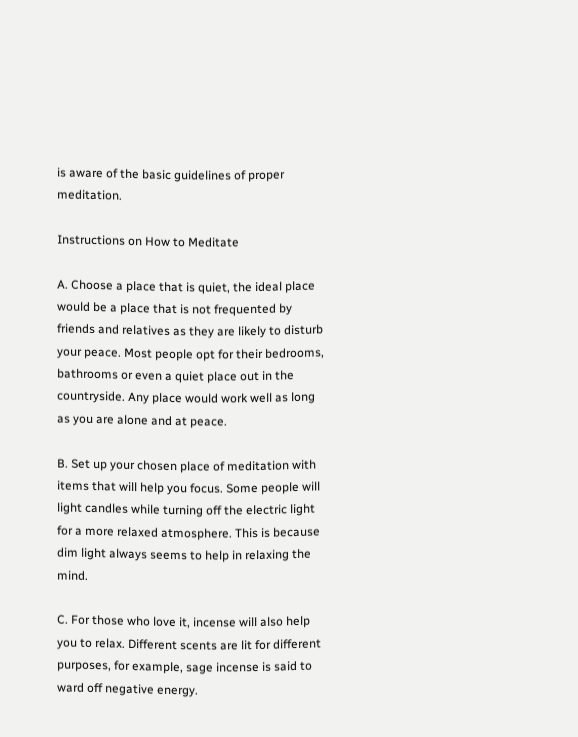is aware of the basic guidelines of proper meditation.

Instructions on How to Meditate

A. Choose a place that is quiet, the ideal place would be a place that is not frequented by friends and relatives as they are likely to disturb your peace. Most people opt for their bedrooms, bathrooms or even a quiet place out in the countryside. Any place would work well as long as you are alone and at peace.

B. Set up your chosen place of meditation with items that will help you focus. Some people will light candles while turning off the electric light for a more relaxed atmosphere. This is because dim light always seems to help in relaxing the mind.

C. For those who love it, incense will also help you to relax. Different scents are lit for different purposes, for example, sage incense is said to ward off negative energy.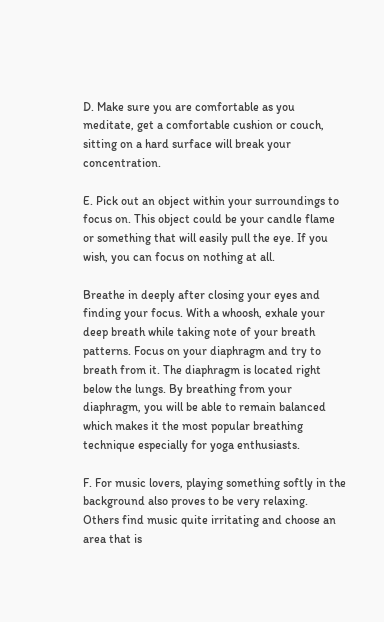D. Make sure you are comfortable as you meditate, get a comfortable cushion or couch, sitting on a hard surface will break your concentration.

E. Pick out an object within your surroundings to focus on. This object could be your candle flame or something that will easily pull the eye. If you wish, you can focus on nothing at all.

Breathe in deeply after closing your eyes and finding your focus. With a whoosh, exhale your deep breath while taking note of your breath patterns. Focus on your diaphragm and try to breath from it. The diaphragm is located right below the lungs. By breathing from your diaphragm, you will be able to remain balanced which makes it the most popular breathing technique especially for yoga enthusiasts.

F. For music lovers, playing something softly in the background also proves to be very relaxing. Others find music quite irritating and choose an area that is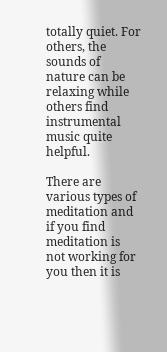totally quiet. For others, the sounds of nature can be relaxing while others find instrumental music quite helpful.

There are various types of meditation and if you find meditation is not working for you then it is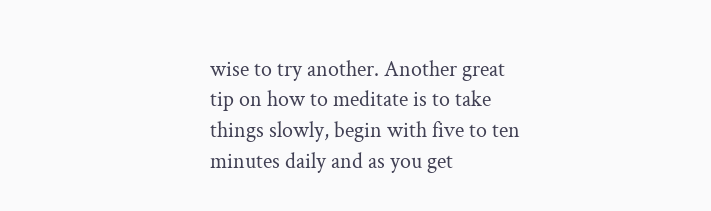wise to try another. Another great tip on how to meditate is to take things slowly, begin with five to ten minutes daily and as you get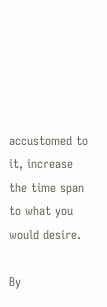accustomed to it, increase the time span to what you would desire.

By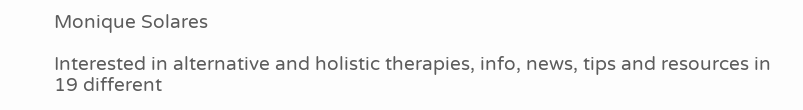Monique Solares

Interested in alternative and holistic therapies, info, news, tips and resources in 19 different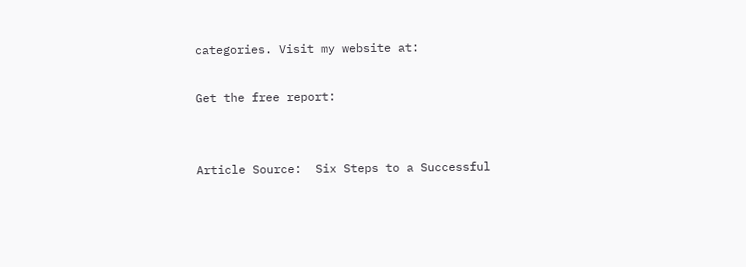categories. Visit my website at:

Get the free report:


Article Source:  Six Steps to a Successful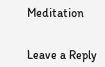Meditation


Leave a Reply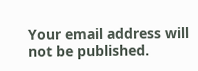Your email address will not be published.